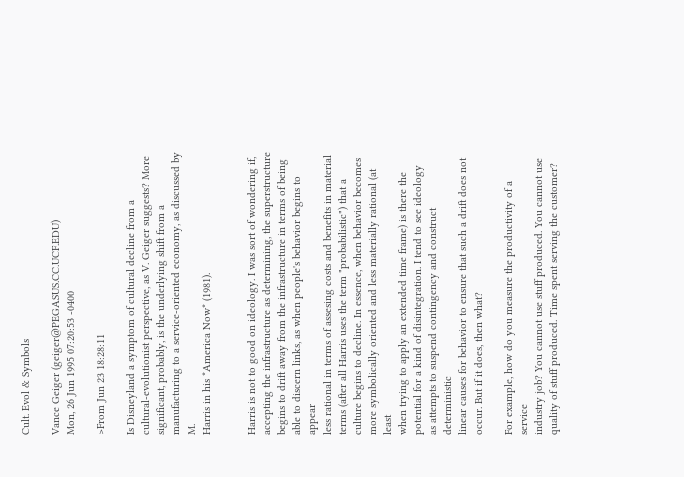Cult. Evol & Symbols

Vance Geiger (geiger@PEGASUS.CC.UCF.EDU)
Mon, 26 Jun 1995 07:20:53 -0400

>From Jun 23 18:28:11

Is Disneyland a symptom of cultural decline from a
cultural-evolutionist perspective, as V. Geiger suggests? More
significant, probably, is the underlying shift from a
manufacturing to a service-oriented economy, as discussed by M.
Harris in his *America Now* (1981).


Harris is not to good on ideology. I was sort of wondering if,
accepting the infrastructure as determining, the superstructure
begins to drift away from the infrastructure in terms of being
able to discern links, as when people's behavior begins to appear
less rational in terms of assesing costs and benefits in material
terms (after all Harris uses the term "probabilistic") that a
culture begins to decline. In essence, when behavior becomes
more symbolically oriented and less materially rational (at least
when trying to apply an extended time frame) is there the
potential for a kind of disintegration. I tend to see ideology
as attempts to suspend contingency and construct deterministic
linear causes for behavior to ensure that such a drift does not
occur. But if it does, then what?

For example, how do you measure the productivity of a service
industry job? You cannot use stuff produced. You cannot use
quality of stuff produced. Time spent serving the customer?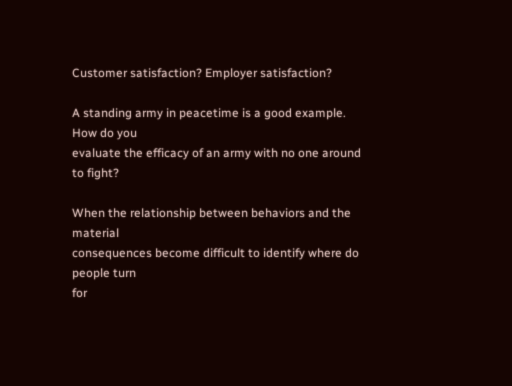Customer satisfaction? Employer satisfaction?

A standing army in peacetime is a good example. How do you
evaluate the efficacy of an army with no one around to fight?

When the relationship between behaviors and the material
consequences become difficult to identify where do people turn
for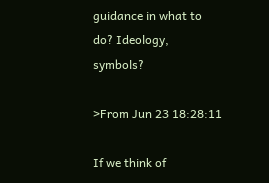guidance in what to do? Ideology, symbols?

>From Jun 23 18:28:11

If we think of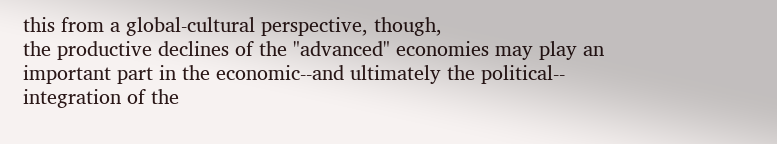this from a global-cultural perspective, though,
the productive declines of the "advanced" economies may play an
important part in the economic--and ultimately the political--
integration of the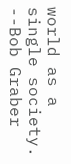world as a single society. --Bob Graber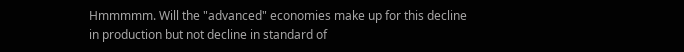Hmmmmm. Will the "advanced" economies make up for this decline
in production but not decline in standard of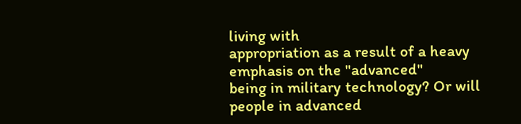living with
appropriation as a result of a heavy emphasis on the "advanced"
being in military technology? Or will people in advanced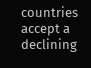countries accept a declining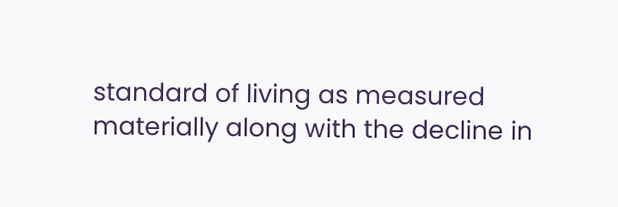standard of living as measured
materially along with the decline in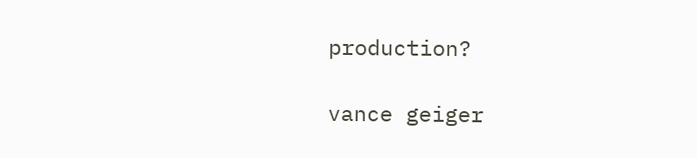production?

vance geiger